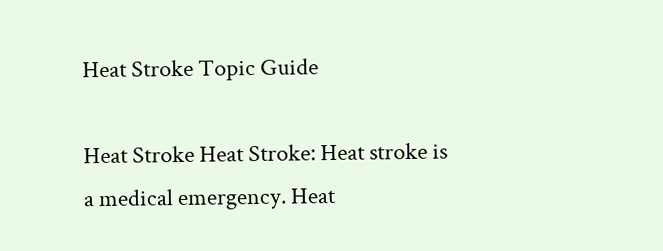Heat Stroke Topic Guide

Heat Stroke Heat Stroke: Heat stroke is a medical emergency. Heat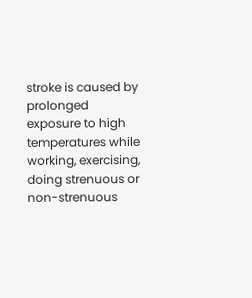stroke is caused by prolonged exposure to high temperatures while working, exercising, doing strenuous or non-strenuous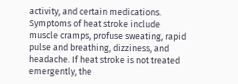activity, and certain medications. Symptoms of heat stroke include muscle cramps, profuse sweating, rapid pulse and breathing, dizziness, and headache. If heat stroke is not treated emergently, the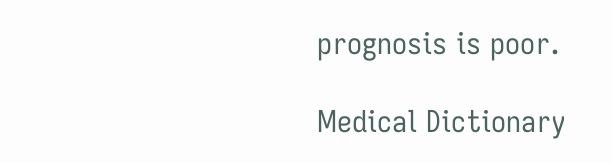prognosis is poor.

Medical Dictionary